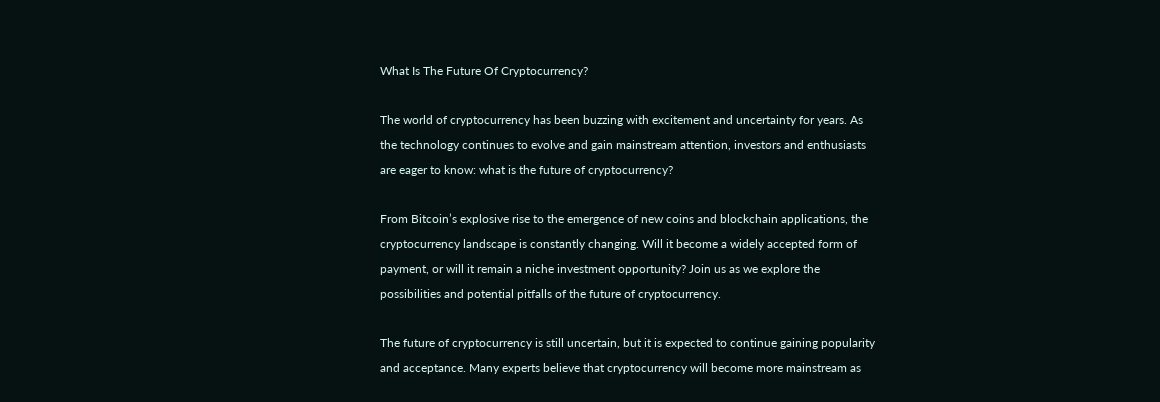What Is The Future Of Cryptocurrency?

The world of cryptocurrency has been buzzing with excitement and uncertainty for years. As the technology continues to evolve and gain mainstream attention, investors and enthusiasts are eager to know: what is the future of cryptocurrency?

From Bitcoin’s explosive rise to the emergence of new coins and blockchain applications, the cryptocurrency landscape is constantly changing. Will it become a widely accepted form of payment, or will it remain a niche investment opportunity? Join us as we explore the possibilities and potential pitfalls of the future of cryptocurrency.

The future of cryptocurrency is still uncertain, but it is expected to continue gaining popularity and acceptance. Many experts believe that cryptocurrency will become more mainstream as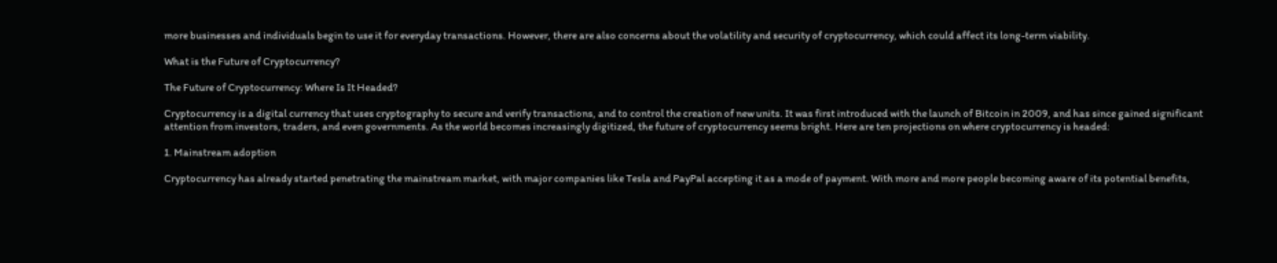more businesses and individuals begin to use it for everyday transactions. However, there are also concerns about the volatility and security of cryptocurrency, which could affect its long-term viability.

What is the Future of Cryptocurrency?

The Future of Cryptocurrency: Where Is It Headed?

Cryptocurrency is a digital currency that uses cryptography to secure and verify transactions, and to control the creation of new units. It was first introduced with the launch of Bitcoin in 2009, and has since gained significant attention from investors, traders, and even governments. As the world becomes increasingly digitized, the future of cryptocurrency seems bright. Here are ten projections on where cryptocurrency is headed:

1. Mainstream adoption

Cryptocurrency has already started penetrating the mainstream market, with major companies like Tesla and PayPal accepting it as a mode of payment. With more and more people becoming aware of its potential benefits,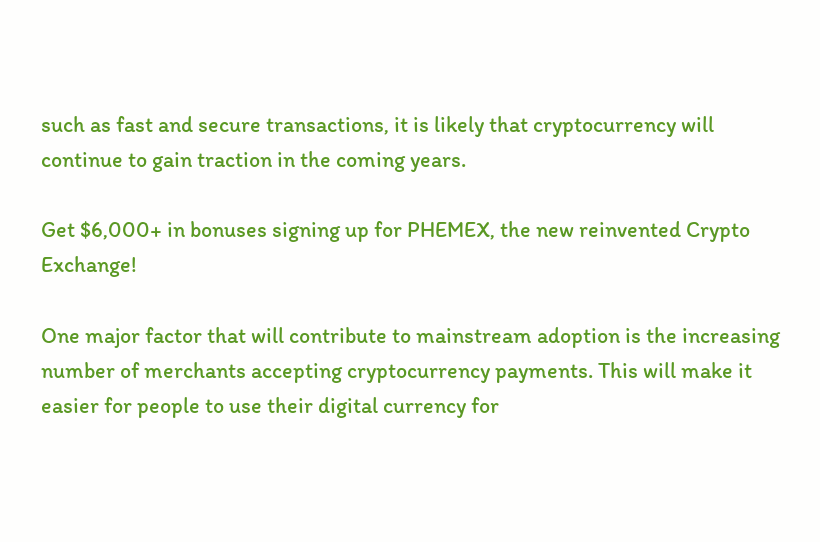such as fast and secure transactions, it is likely that cryptocurrency will continue to gain traction in the coming years.

Get $6,000+ in bonuses signing up for PHEMEX, the new reinvented Crypto Exchange!

One major factor that will contribute to mainstream adoption is the increasing number of merchants accepting cryptocurrency payments. This will make it easier for people to use their digital currency for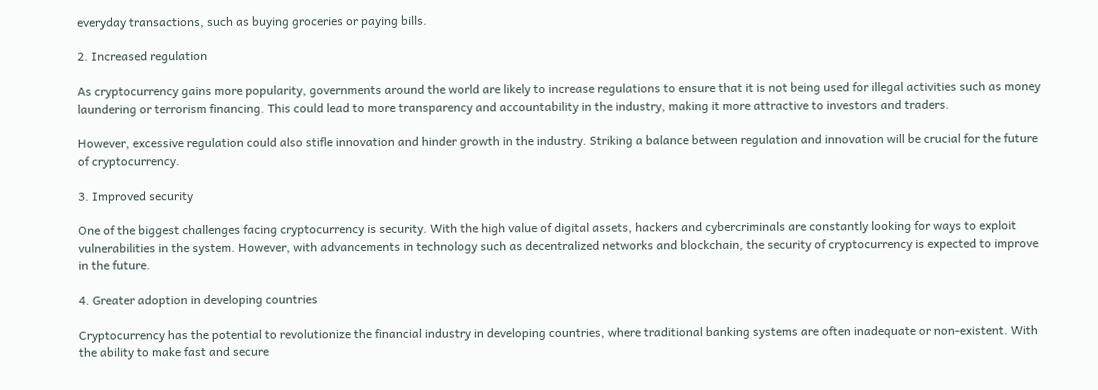everyday transactions, such as buying groceries or paying bills.

2. Increased regulation

As cryptocurrency gains more popularity, governments around the world are likely to increase regulations to ensure that it is not being used for illegal activities such as money laundering or terrorism financing. This could lead to more transparency and accountability in the industry, making it more attractive to investors and traders.

However, excessive regulation could also stifle innovation and hinder growth in the industry. Striking a balance between regulation and innovation will be crucial for the future of cryptocurrency.

3. Improved security

One of the biggest challenges facing cryptocurrency is security. With the high value of digital assets, hackers and cybercriminals are constantly looking for ways to exploit vulnerabilities in the system. However, with advancements in technology such as decentralized networks and blockchain, the security of cryptocurrency is expected to improve in the future.

4. Greater adoption in developing countries

Cryptocurrency has the potential to revolutionize the financial industry in developing countries, where traditional banking systems are often inadequate or non-existent. With the ability to make fast and secure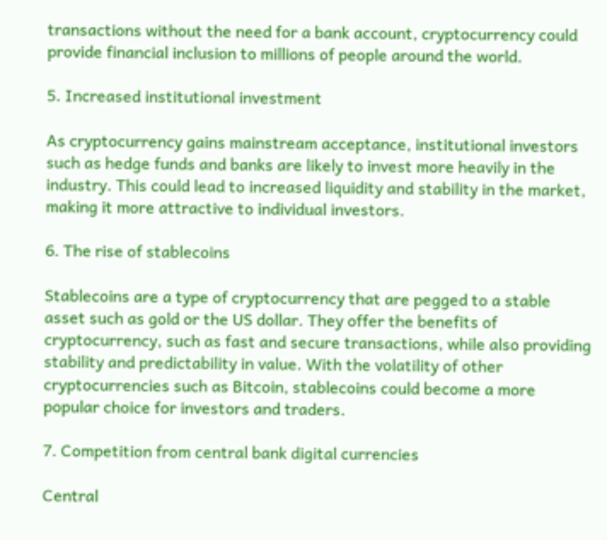transactions without the need for a bank account, cryptocurrency could provide financial inclusion to millions of people around the world.

5. Increased institutional investment

As cryptocurrency gains mainstream acceptance, institutional investors such as hedge funds and banks are likely to invest more heavily in the industry. This could lead to increased liquidity and stability in the market, making it more attractive to individual investors.

6. The rise of stablecoins

Stablecoins are a type of cryptocurrency that are pegged to a stable asset such as gold or the US dollar. They offer the benefits of cryptocurrency, such as fast and secure transactions, while also providing stability and predictability in value. With the volatility of other cryptocurrencies such as Bitcoin, stablecoins could become a more popular choice for investors and traders.

7. Competition from central bank digital currencies

Central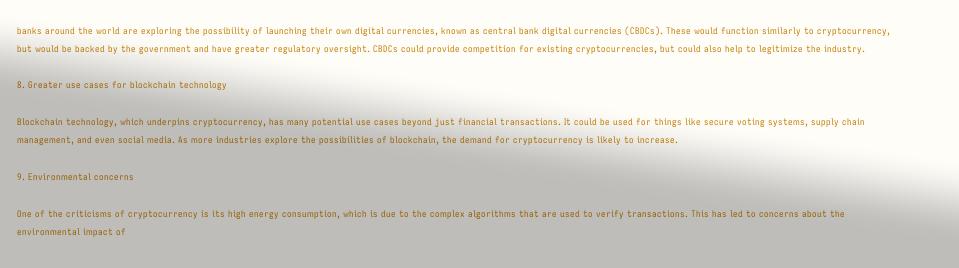banks around the world are exploring the possibility of launching their own digital currencies, known as central bank digital currencies (CBDCs). These would function similarly to cryptocurrency, but would be backed by the government and have greater regulatory oversight. CBDCs could provide competition for existing cryptocurrencies, but could also help to legitimize the industry.

8. Greater use cases for blockchain technology

Blockchain technology, which underpins cryptocurrency, has many potential use cases beyond just financial transactions. It could be used for things like secure voting systems, supply chain management, and even social media. As more industries explore the possibilities of blockchain, the demand for cryptocurrency is likely to increase.

9. Environmental concerns

One of the criticisms of cryptocurrency is its high energy consumption, which is due to the complex algorithms that are used to verify transactions. This has led to concerns about the environmental impact of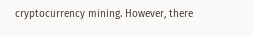cryptocurrency mining. However, there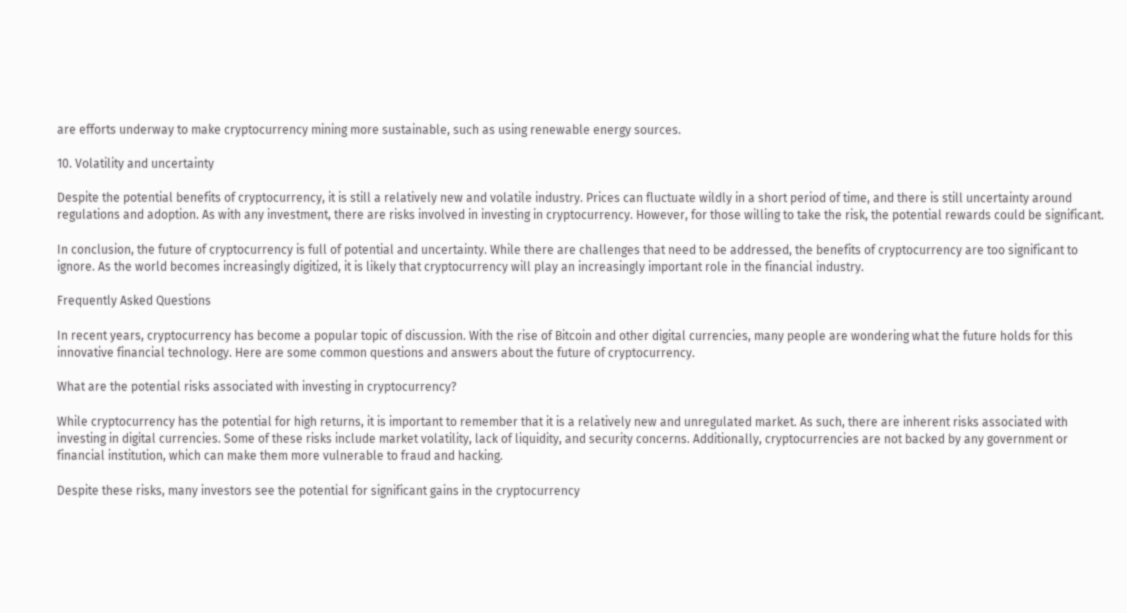are efforts underway to make cryptocurrency mining more sustainable, such as using renewable energy sources.

10. Volatility and uncertainty

Despite the potential benefits of cryptocurrency, it is still a relatively new and volatile industry. Prices can fluctuate wildly in a short period of time, and there is still uncertainty around regulations and adoption. As with any investment, there are risks involved in investing in cryptocurrency. However, for those willing to take the risk, the potential rewards could be significant.

In conclusion, the future of cryptocurrency is full of potential and uncertainty. While there are challenges that need to be addressed, the benefits of cryptocurrency are too significant to ignore. As the world becomes increasingly digitized, it is likely that cryptocurrency will play an increasingly important role in the financial industry.

Frequently Asked Questions

In recent years, cryptocurrency has become a popular topic of discussion. With the rise of Bitcoin and other digital currencies, many people are wondering what the future holds for this innovative financial technology. Here are some common questions and answers about the future of cryptocurrency.

What are the potential risks associated with investing in cryptocurrency?

While cryptocurrency has the potential for high returns, it is important to remember that it is a relatively new and unregulated market. As such, there are inherent risks associated with investing in digital currencies. Some of these risks include market volatility, lack of liquidity, and security concerns. Additionally, cryptocurrencies are not backed by any government or financial institution, which can make them more vulnerable to fraud and hacking.

Despite these risks, many investors see the potential for significant gains in the cryptocurrency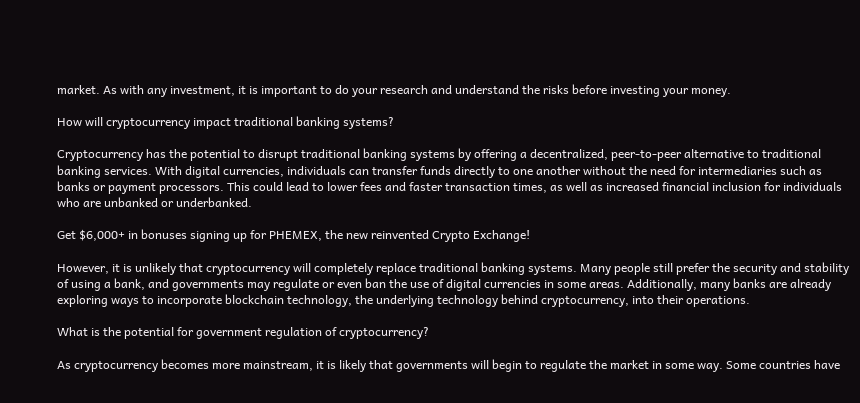market. As with any investment, it is important to do your research and understand the risks before investing your money.

How will cryptocurrency impact traditional banking systems?

Cryptocurrency has the potential to disrupt traditional banking systems by offering a decentralized, peer-to-peer alternative to traditional banking services. With digital currencies, individuals can transfer funds directly to one another without the need for intermediaries such as banks or payment processors. This could lead to lower fees and faster transaction times, as well as increased financial inclusion for individuals who are unbanked or underbanked.

Get $6,000+ in bonuses signing up for PHEMEX, the new reinvented Crypto Exchange!

However, it is unlikely that cryptocurrency will completely replace traditional banking systems. Many people still prefer the security and stability of using a bank, and governments may regulate or even ban the use of digital currencies in some areas. Additionally, many banks are already exploring ways to incorporate blockchain technology, the underlying technology behind cryptocurrency, into their operations.

What is the potential for government regulation of cryptocurrency?

As cryptocurrency becomes more mainstream, it is likely that governments will begin to regulate the market in some way. Some countries have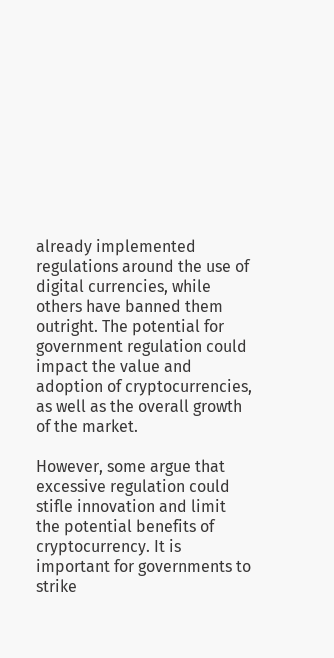already implemented regulations around the use of digital currencies, while others have banned them outright. The potential for government regulation could impact the value and adoption of cryptocurrencies, as well as the overall growth of the market.

However, some argue that excessive regulation could stifle innovation and limit the potential benefits of cryptocurrency. It is important for governments to strike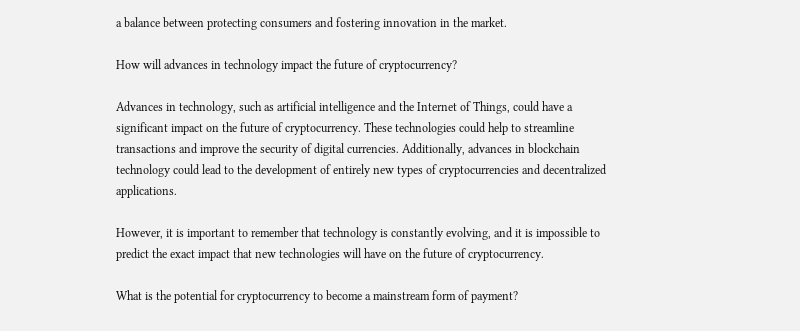a balance between protecting consumers and fostering innovation in the market.

How will advances in technology impact the future of cryptocurrency?

Advances in technology, such as artificial intelligence and the Internet of Things, could have a significant impact on the future of cryptocurrency. These technologies could help to streamline transactions and improve the security of digital currencies. Additionally, advances in blockchain technology could lead to the development of entirely new types of cryptocurrencies and decentralized applications.

However, it is important to remember that technology is constantly evolving, and it is impossible to predict the exact impact that new technologies will have on the future of cryptocurrency.

What is the potential for cryptocurrency to become a mainstream form of payment?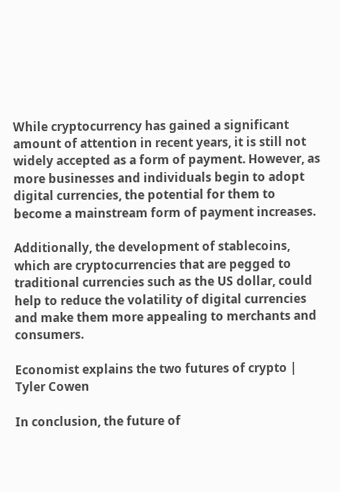While cryptocurrency has gained a significant amount of attention in recent years, it is still not widely accepted as a form of payment. However, as more businesses and individuals begin to adopt digital currencies, the potential for them to become a mainstream form of payment increases.

Additionally, the development of stablecoins, which are cryptocurrencies that are pegged to traditional currencies such as the US dollar, could help to reduce the volatility of digital currencies and make them more appealing to merchants and consumers.

Economist explains the two futures of crypto | Tyler Cowen

In conclusion, the future of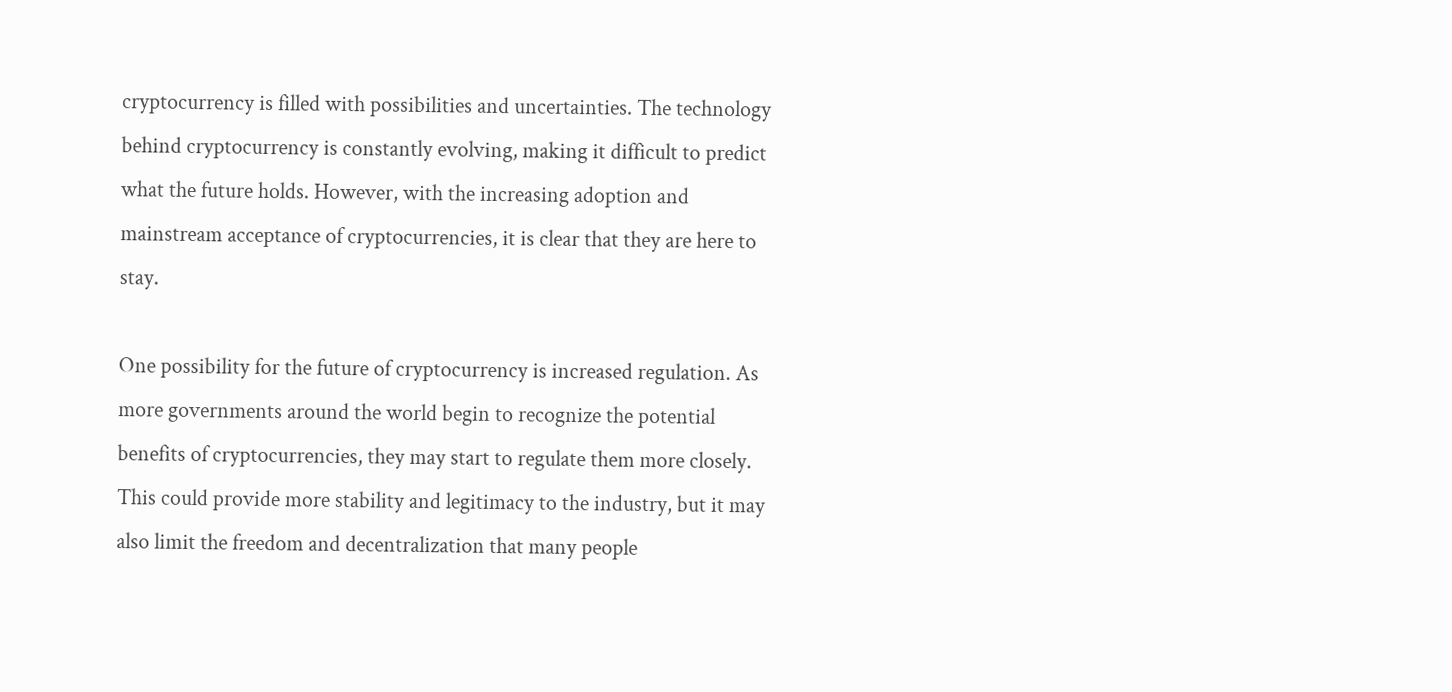cryptocurrency is filled with possibilities and uncertainties. The technology behind cryptocurrency is constantly evolving, making it difficult to predict what the future holds. However, with the increasing adoption and mainstream acceptance of cryptocurrencies, it is clear that they are here to stay.

One possibility for the future of cryptocurrency is increased regulation. As more governments around the world begin to recognize the potential benefits of cryptocurrencies, they may start to regulate them more closely. This could provide more stability and legitimacy to the industry, but it may also limit the freedom and decentralization that many people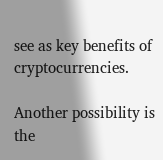see as key benefits of cryptocurrencies.

Another possibility is the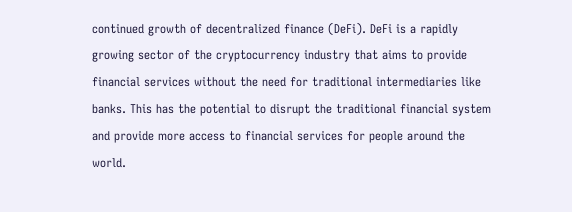continued growth of decentralized finance (DeFi). DeFi is a rapidly growing sector of the cryptocurrency industry that aims to provide financial services without the need for traditional intermediaries like banks. This has the potential to disrupt the traditional financial system and provide more access to financial services for people around the world.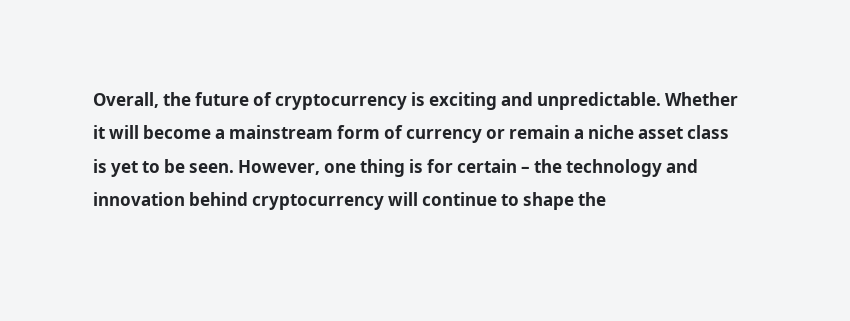Overall, the future of cryptocurrency is exciting and unpredictable. Whether it will become a mainstream form of currency or remain a niche asset class is yet to be seen. However, one thing is for certain – the technology and innovation behind cryptocurrency will continue to shape the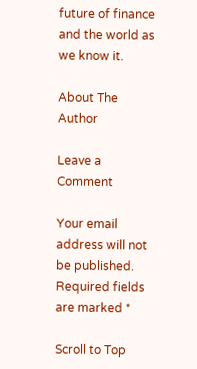future of finance and the world as we know it.

About The Author

Leave a Comment

Your email address will not be published. Required fields are marked *

Scroll to Top